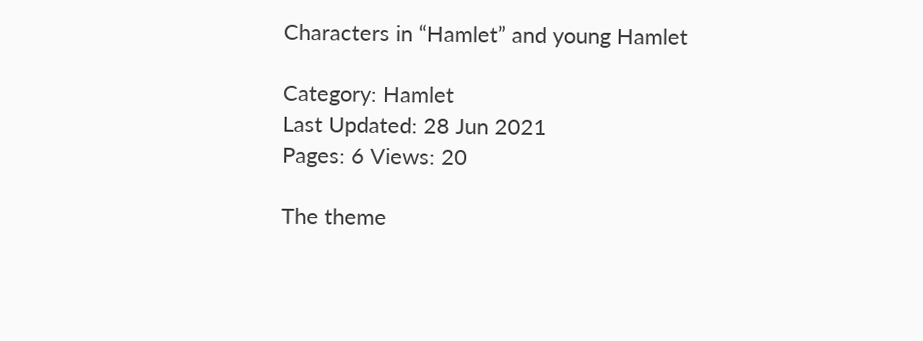Characters in “Hamlet” and young Hamlet

Category: Hamlet
Last Updated: 28 Jun 2021
Pages: 6 Views: 20

The theme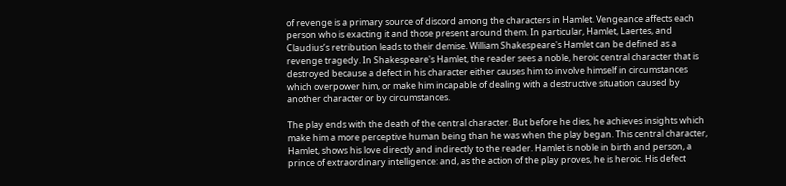of revenge is a primary source of discord among the characters in Hamlet. Vengeance affects each person who is exacting it and those present around them. In particular, Hamlet, Laertes, and Claudius’s retribution leads to their demise. William Shakespeare's Hamlet can be defined as a revenge tragedy. In Shakespeare's Hamlet, the reader sees a noble, heroic central character that is destroyed because a defect in his character either causes him to involve himself in circumstances which overpower him, or make him incapable of dealing with a destructive situation caused by another character or by circumstances.

The play ends with the death of the central character. But before he dies, he achieves insights which make him a more perceptive human being than he was when the play began. This central character, Hamlet, shows his love directly and indirectly to the reader. Hamlet is noble in birth and person, a prince of extraordinary intelligence: and, as the action of the play proves, he is heroic. His defect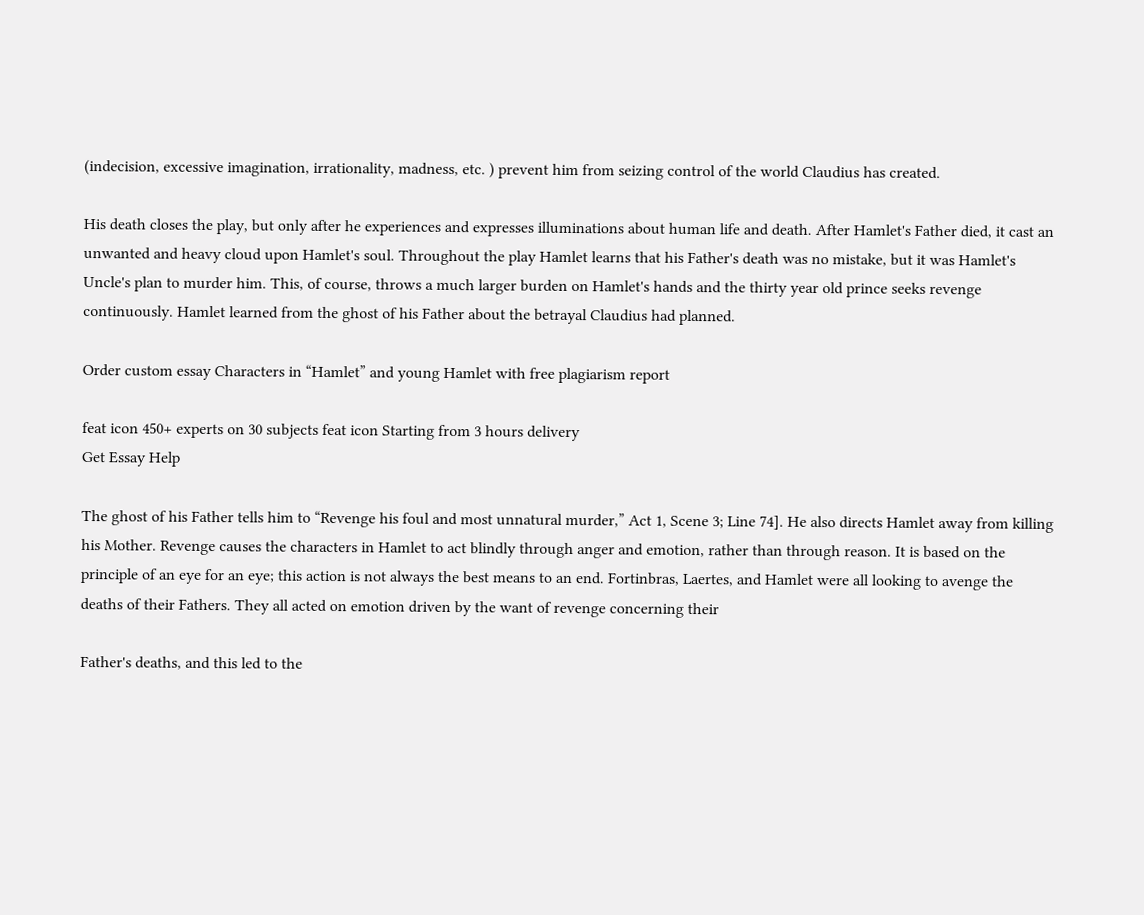(indecision, excessive imagination, irrationality, madness, etc. ) prevent him from seizing control of the world Claudius has created.

His death closes the play, but only after he experiences and expresses illuminations about human life and death. After Hamlet's Father died, it cast an unwanted and heavy cloud upon Hamlet's soul. Throughout the play Hamlet learns that his Father's death was no mistake, but it was Hamlet's Uncle's plan to murder him. This, of course, throws a much larger burden on Hamlet's hands and the thirty year old prince seeks revenge continuously. Hamlet learned from the ghost of his Father about the betrayal Claudius had planned.

Order custom essay Characters in “Hamlet” and young Hamlet with free plagiarism report

feat icon 450+ experts on 30 subjects feat icon Starting from 3 hours delivery
Get Essay Help

The ghost of his Father tells him to “Revenge his foul and most unnatural murder,” Act 1, Scene 3; Line 74]. He also directs Hamlet away from killing his Mother. Revenge causes the characters in Hamlet to act blindly through anger and emotion, rather than through reason. It is based on the principle of an eye for an eye; this action is not always the best means to an end. Fortinbras, Laertes, and Hamlet were all looking to avenge the deaths of their Fathers. They all acted on emotion driven by the want of revenge concerning their

Father's deaths, and this led to the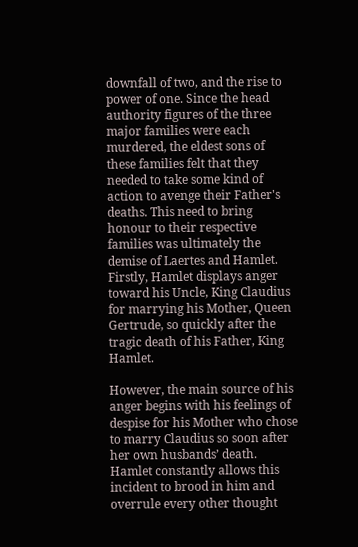downfall of two, and the rise to power of one. Since the head authority figures of the three major families were each murdered, the eldest sons of these families felt that they needed to take some kind of action to avenge their Father's deaths. This need to bring honour to their respective families was ultimately the demise of Laertes and Hamlet. Firstly, Hamlet displays anger toward his Uncle, King Claudius for marrying his Mother, Queen Gertrude, so quickly after the tragic death of his Father, King Hamlet.

However, the main source of his anger begins with his feelings of despise for his Mother who chose to marry Claudius so soon after her own husbands’ death. Hamlet constantly allows this incident to brood in him and overrule every other thought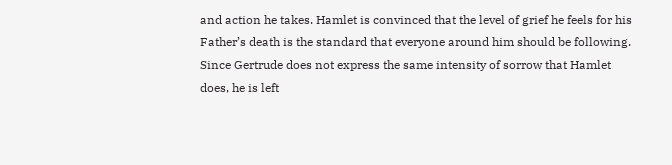and action he takes. Hamlet is convinced that the level of grief he feels for his Father’s death is the standard that everyone around him should be following. Since Gertrude does not express the same intensity of sorrow that Hamlet does, he is left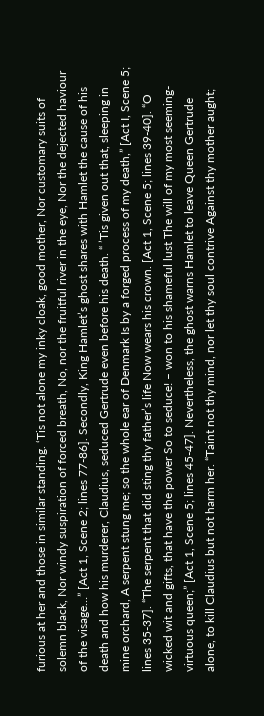furious at her and those in similar standing. ‘Tis not alone my inky cloak, good mother, Nor customary suits of solemn black, Nor windy suspiration of forced breath, No, nor the fruitful river in the eye, Nor the dejected haviour of the visage…” [Act 1, Scene 2; lines 77-86]. Secondly, King Hamlet’s ghost shares with Hamlet the cause of his death and how his murderer, Claudius, seduced Gertrude even before his death. “ ’Tis given out that, sleeping in mine orchard, A serpent stung me; so the whole ear of Denmark Is by a forged process of my death,” [Act I, Scene 5; lines 35-37]. “The serpent that did sting thy father’s life Now wears his crown. [Act 1, Scene 5; lines 39-40]. “O wicked wit and gifts, that have the power So to seduce! – won to his shameful lust The will of my most seeming-virtuous queen;” [Act 1, Scene 5; lines 45-47]. Nevertheless, the ghost warns Hamlet to leave Queen Gertrude alone, to kill Claudius but not harm her. “Taint not thy mind, nor let thy soul contrive Against thy mother aught;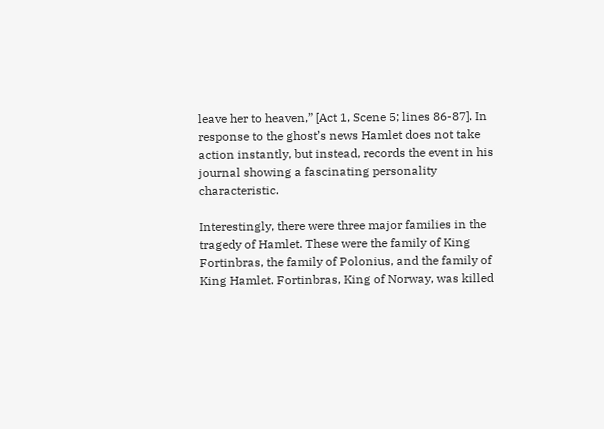leave her to heaven,” [Act 1, Scene 5; lines 86-87]. In response to the ghost’s news Hamlet does not take action instantly, but instead, records the event in his journal showing a fascinating personality characteristic.

Interestingly, there were three major families in the tragedy of Hamlet. These were the family of King Fortinbras, the family of Polonius, and the family of King Hamlet. Fortinbras, King of Norway, was killed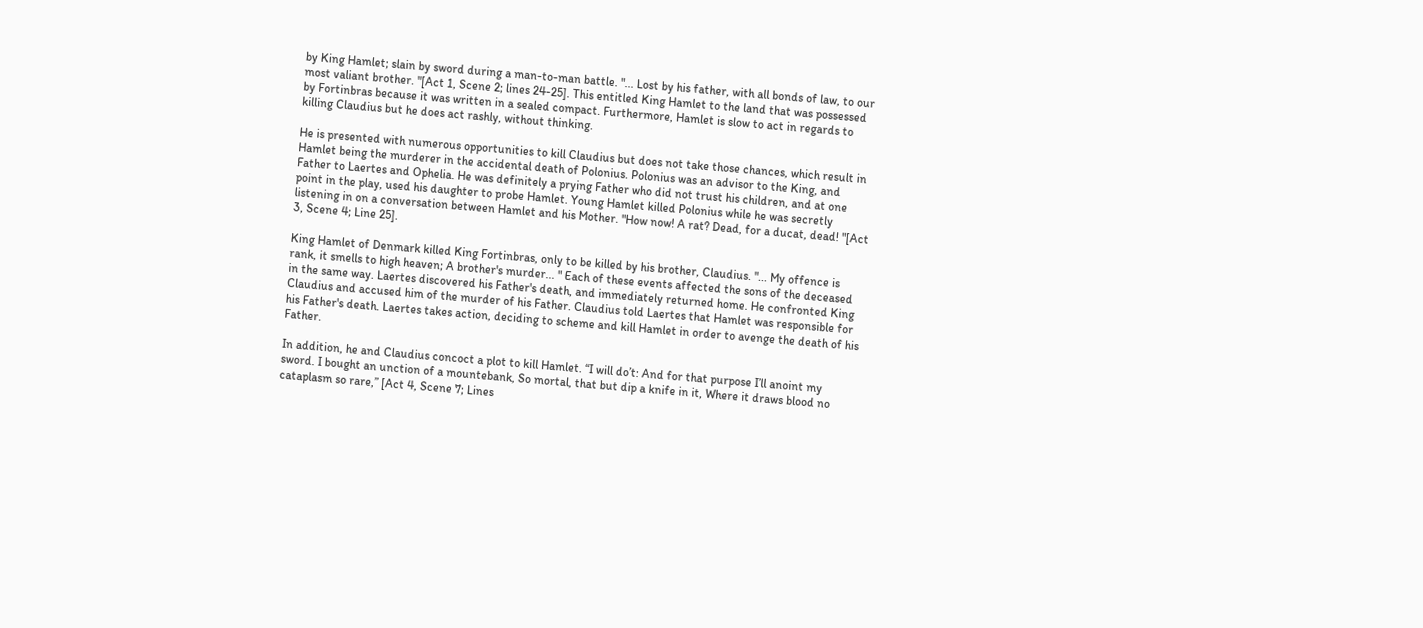by King Hamlet; slain by sword during a man-to-man battle. "... Lost by his father, with all bonds of law, to our most valiant brother. "[Act 1, Scene 2; lines 24-25]. This entitled King Hamlet to the land that was possessed by Fortinbras because it was written in a sealed compact. Furthermore, Hamlet is slow to act in regards to killing Claudius but he does act rashly, without thinking.

He is presented with numerous opportunities to kill Claudius but does not take those chances, which result in Hamlet being the murderer in the accidental death of Polonius. Polonius was an advisor to the King, and Father to Laertes and Ophelia. He was definitely a prying Father who did not trust his children, and at one point in the play, used his daughter to probe Hamlet. Young Hamlet killed Polonius while he was secretly listening in on a conversation between Hamlet and his Mother. "How now! A rat? Dead, for a ducat, dead! "[Act 3, Scene 4; Line 25].

King Hamlet of Denmark killed King Fortinbras, only to be killed by his brother, Claudius. "... My offence is rank, it smells to high heaven; A brother's murder... " Each of these events affected the sons of the deceased in the same way. Laertes discovered his Father's death, and immediately returned home. He confronted King Claudius and accused him of the murder of his Father. Claudius told Laertes that Hamlet was responsible for his Father's death. Laertes takes action, deciding to scheme and kill Hamlet in order to avenge the death of his Father.

In addition, he and Claudius concoct a plot to kill Hamlet. “I will do’t: And for that purpose I’ll anoint my sword. I bought an unction of a mountebank, So mortal, that but dip a knife in it, Where it draws blood no cataplasm so rare,” [Act 4, Scene 7; Lines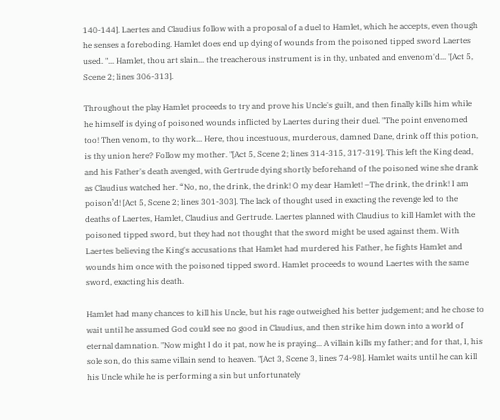140-144]. Laertes and Claudius follow with a proposal of a duel to Hamlet, which he accepts, even though he senses a foreboding. Hamlet does end up dying of wounds from the poisoned tipped sword Laertes used. "... Hamlet, thou art slain... the treacherous instrument is in thy, unbated and envenom'd... '[Act 5, Scene 2; lines 306-313].

Throughout the play Hamlet proceeds to try and prove his Uncle's guilt, and then finally kills him while he himself is dying of poisoned wounds inflicted by Laertes during their duel. "The point envenomed too! Then venom, to thy work... Here, thou incestuous, murderous, damned Dane, drink off this potion, is thy union here? Follow my mother. "[Act 5, Scene 2; lines 314-315, 317-319]. This left the King dead, and his Father's death avenged, with Gertrude dying shortly beforehand of the poisoned wine she drank as Claudius watched her. “No, no, the drink, the drink! O my dear Hamlet! –The drink, the drink! I am poison’d! [Act 5, Scene 2; lines 301-303]. The lack of thought used in exacting the revenge led to the deaths of Laertes, Hamlet, Claudius and Gertrude. Laertes planned with Claudius to kill Hamlet with the poisoned tipped sword, but they had not thought that the sword might be used against them. With Laertes believing the King's accusations that Hamlet had murdered his Father, he fights Hamlet and wounds him once with the poisoned tipped sword. Hamlet proceeds to wound Laertes with the same sword, exacting his death.

Hamlet had many chances to kill his Uncle, but his rage outweighed his better judgement; and he chose to wait until he assumed God could see no good in Claudius, and then strike him down into a world of eternal damnation. "Now might I do it pat, now he is praying... A villain kills my father; and for that, I, his sole son, do this same villain send to heaven. "[Act 3, Scene 3, lines 74-98]. Hamlet waits until he can kill his Uncle while he is performing a sin but unfortunately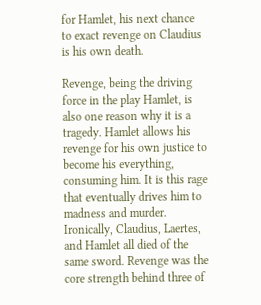for Hamlet, his next chance to exact revenge on Claudius is his own death.

Revenge, being the driving force in the play Hamlet, is also one reason why it is a tragedy. Hamlet allows his revenge for his own justice to become his everything, consuming him. It is this rage that eventually drives him to madness and murder. Ironically, Claudius, Laertes, and Hamlet all died of the same sword. Revenge was the core strength behind three of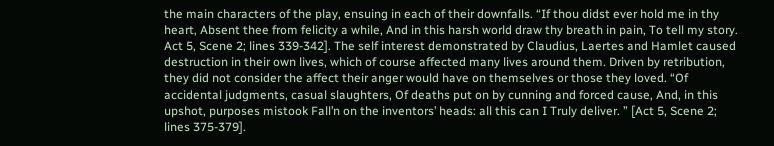the main characters of the play, ensuing in each of their downfalls. “If thou didst ever hold me in thy heart, Absent thee from felicity a while, And in this harsh world draw thy breath in pain, To tell my story. Act 5, Scene 2; lines 339-342]. The self interest demonstrated by Claudius, Laertes and Hamlet caused destruction in their own lives, which of course affected many lives around them. Driven by retribution, they did not consider the affect their anger would have on themselves or those they loved. “Of accidental judgments, casual slaughters, Of deaths put on by cunning and forced cause, And, in this upshot, purposes mistook Fall’n on the inventors’ heads: all this can I Truly deliver. ” [Act 5, Scene 2; lines 375-379].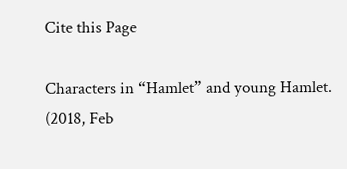Cite this Page

Characters in “Hamlet” and young Hamlet. (2018, Feb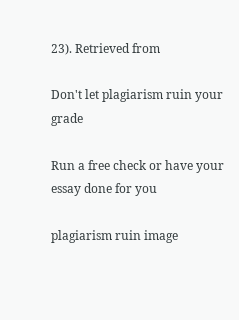23). Retrieved from

Don't let plagiarism ruin your grade

Run a free check or have your essay done for you

plagiarism ruin image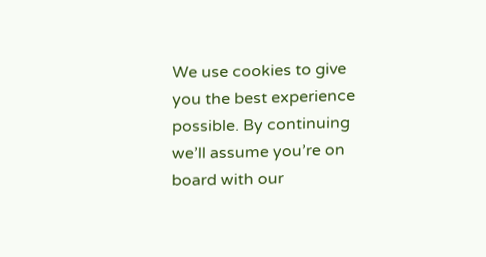We use cookies to give you the best experience possible. By continuing we’ll assume you’re on board with our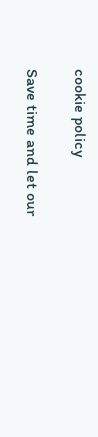cookie policy

Save time and let our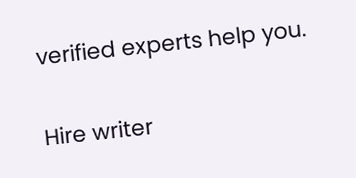verified experts help you.

Hire writer